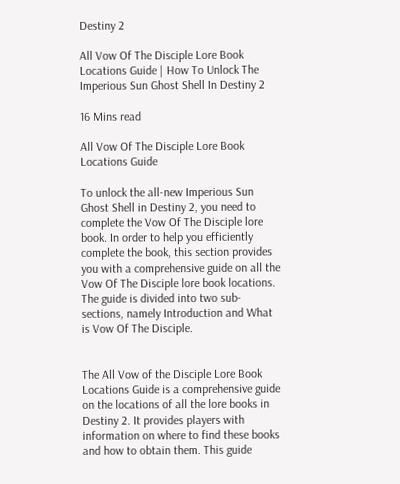Destiny 2

All Vow Of The Disciple Lore Book Locations Guide | How To Unlock The Imperious Sun Ghost Shell In Destiny 2

16 Mins read

All Vow Of The Disciple Lore Book Locations Guide

To unlock the all-new Imperious Sun Ghost Shell in Destiny 2, you need to complete the Vow Of The Disciple lore book. In order to help you efficiently complete the book, this section provides you with a comprehensive guide on all the Vow Of The Disciple lore book locations. The guide is divided into two sub-sections, namely Introduction and What is Vow Of The Disciple.


The All Vow of the Disciple Lore Book Locations Guide is a comprehensive guide on the locations of all the lore books in Destiny 2. It provides players with information on where to find these books and how to obtain them. This guide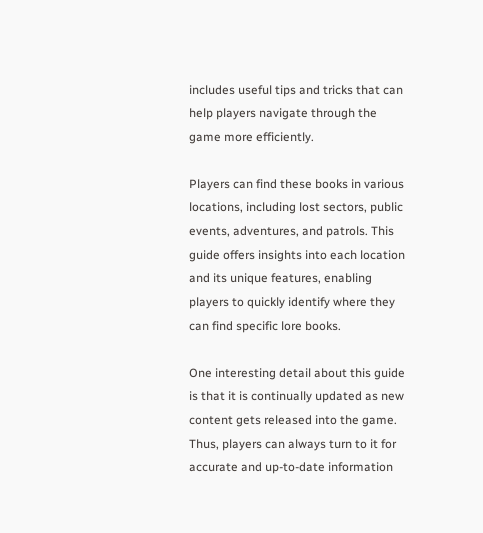includes useful tips and tricks that can help players navigate through the game more efficiently.

Players can find these books in various locations, including lost sectors, public events, adventures, and patrols. This guide offers insights into each location and its unique features, enabling players to quickly identify where they can find specific lore books.

One interesting detail about this guide is that it is continually updated as new content gets released into the game. Thus, players can always turn to it for accurate and up-to-date information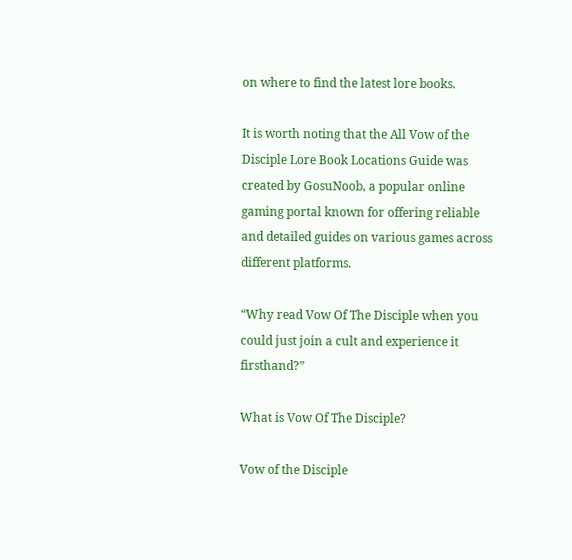on where to find the latest lore books.

It is worth noting that the All Vow of the Disciple Lore Book Locations Guide was created by GosuNoob, a popular online gaming portal known for offering reliable and detailed guides on various games across different platforms.

“Why read Vow Of The Disciple when you could just join a cult and experience it firsthand?”

What is Vow Of The Disciple?

Vow of the Disciple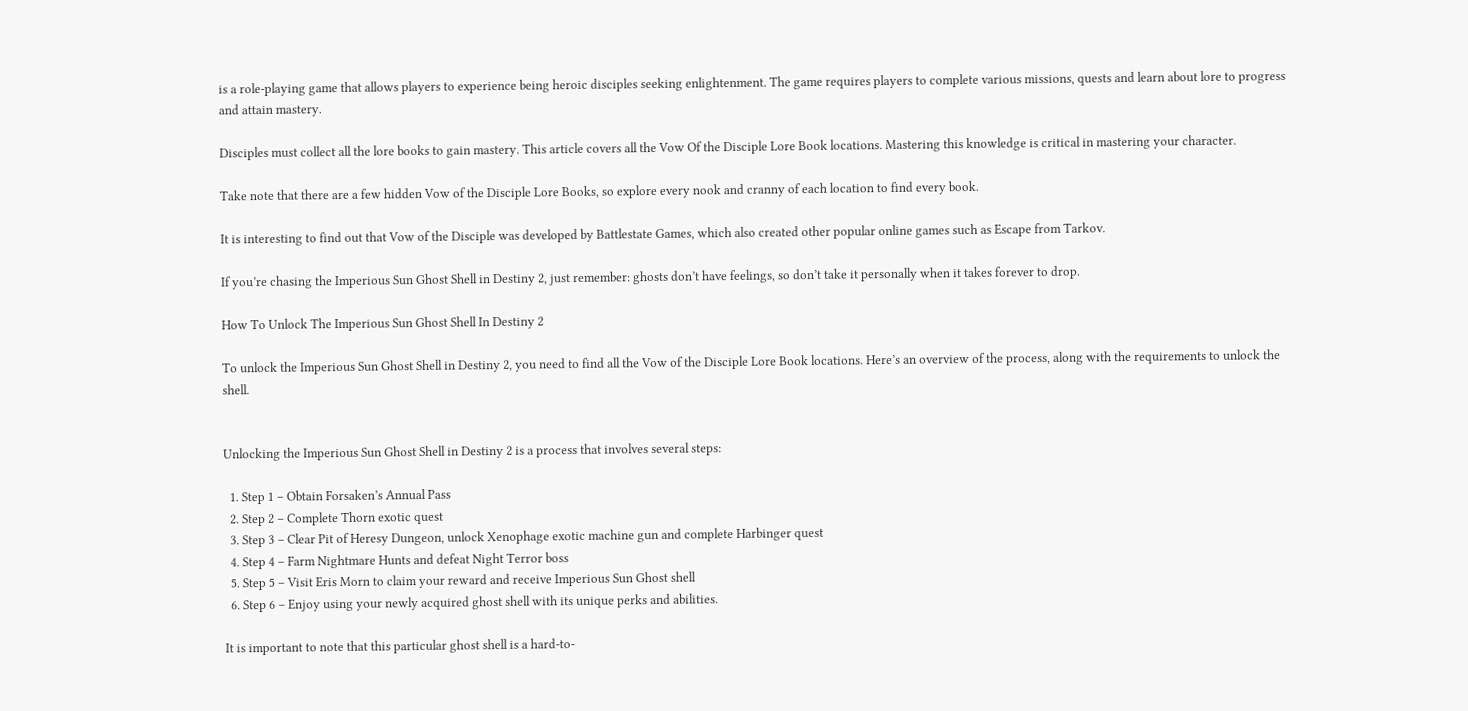is a role-playing game that allows players to experience being heroic disciples seeking enlightenment. The game requires players to complete various missions, quests and learn about lore to progress and attain mastery.

Disciples must collect all the lore books to gain mastery. This article covers all the Vow Of the Disciple Lore Book locations. Mastering this knowledge is critical in mastering your character.

Take note that there are a few hidden Vow of the Disciple Lore Books, so explore every nook and cranny of each location to find every book.

It is interesting to find out that Vow of the Disciple was developed by Battlestate Games, which also created other popular online games such as Escape from Tarkov.

If you’re chasing the Imperious Sun Ghost Shell in Destiny 2, just remember: ghosts don’t have feelings, so don’t take it personally when it takes forever to drop.

How To Unlock The Imperious Sun Ghost Shell In Destiny 2

To unlock the Imperious Sun Ghost Shell in Destiny 2, you need to find all the Vow of the Disciple Lore Book locations. Here’s an overview of the process, along with the requirements to unlock the shell.


Unlocking the Imperious Sun Ghost Shell in Destiny 2 is a process that involves several steps:

  1. Step 1 – Obtain Forsaken’s Annual Pass
  2. Step 2 – Complete Thorn exotic quest
  3. Step 3 – Clear Pit of Heresy Dungeon, unlock Xenophage exotic machine gun and complete Harbinger quest
  4. Step 4 – Farm Nightmare Hunts and defeat Night Terror boss
  5. Step 5 – Visit Eris Morn to claim your reward and receive Imperious Sun Ghost shell
  6. Step 6 – Enjoy using your newly acquired ghost shell with its unique perks and abilities.

It is important to note that this particular ghost shell is a hard-to-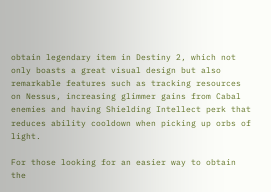obtain legendary item in Destiny 2, which not only boasts a great visual design but also remarkable features such as tracking resources on Nessus, increasing glimmer gains from Cabal enemies and having Shielding Intellect perk that reduces ability cooldown when picking up orbs of light.

For those looking for an easier way to obtain the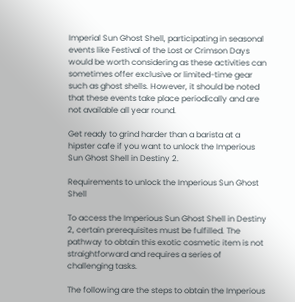Imperial Sun Ghost Shell, participating in seasonal events like Festival of the Lost or Crimson Days would be worth considering as these activities can sometimes offer exclusive or limited-time gear such as ghost shells. However, it should be noted that these events take place periodically and are not available all year round.

Get ready to grind harder than a barista at a hipster cafe if you want to unlock the Imperious Sun Ghost Shell in Destiny 2.

Requirements to unlock the Imperious Sun Ghost Shell

To access the Imperious Sun Ghost Shell in Destiny 2, certain prerequisites must be fulfilled. The pathway to obtain this exotic cosmetic item is not straightforward and requires a series of challenging tasks.

The following are the steps to obtain the Imperious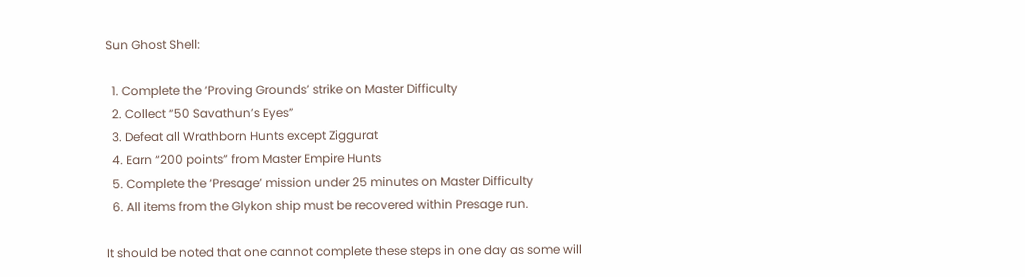Sun Ghost Shell:

  1. Complete the ‘Proving Grounds’ strike on Master Difficulty
  2. Collect “50 Savathun’s Eyes”
  3. Defeat all Wrathborn Hunts except Ziggurat
  4. Earn “200 points” from Master Empire Hunts
  5. Complete the ‘Presage’ mission under 25 minutes on Master Difficulty
  6. All items from the Glykon ship must be recovered within Presage run.

It should be noted that one cannot complete these steps in one day as some will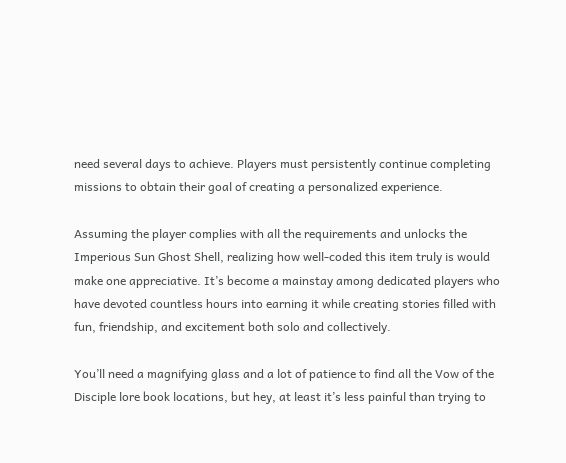need several days to achieve. Players must persistently continue completing missions to obtain their goal of creating a personalized experience.

Assuming the player complies with all the requirements and unlocks the Imperious Sun Ghost Shell, realizing how well-coded this item truly is would make one appreciative. It’s become a mainstay among dedicated players who have devoted countless hours into earning it while creating stories filled with fun, friendship, and excitement both solo and collectively.

You’ll need a magnifying glass and a lot of patience to find all the Vow of the Disciple lore book locations, but hey, at least it’s less painful than trying to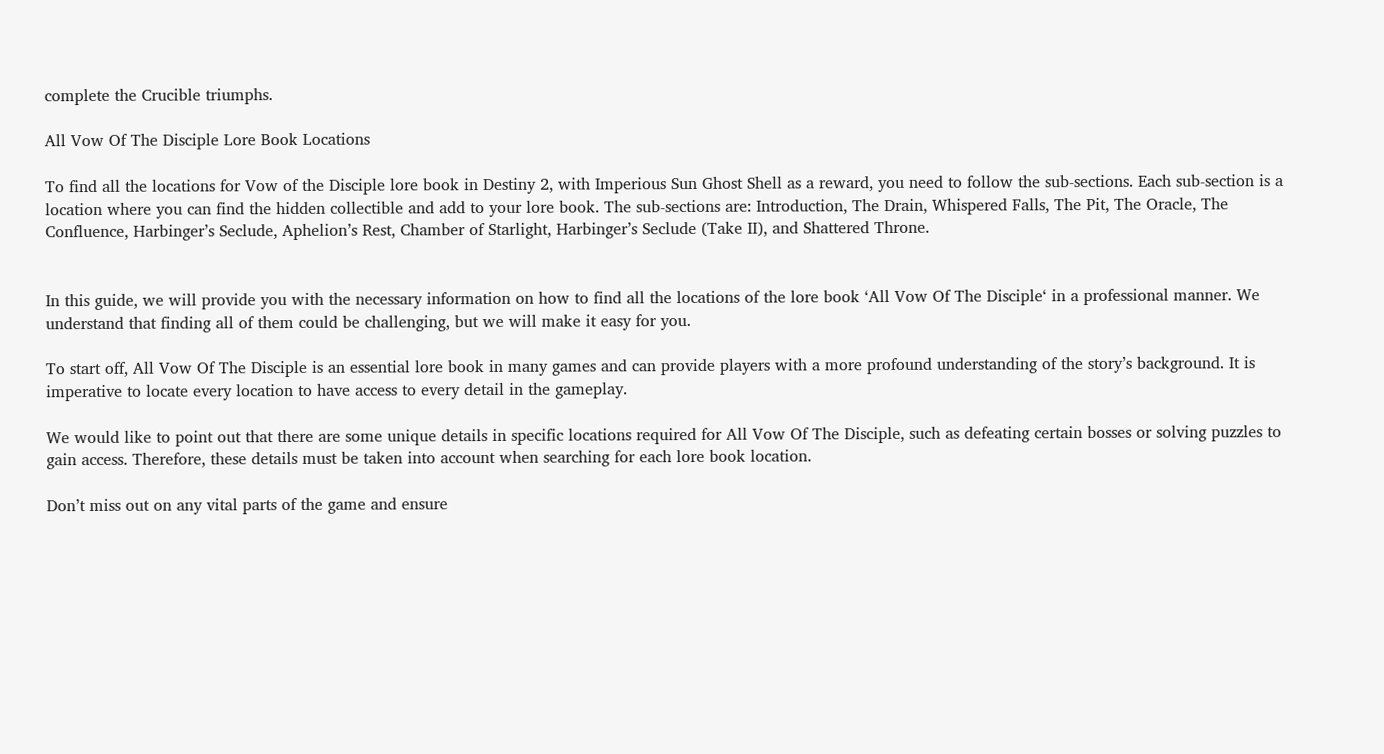complete the Crucible triumphs.

All Vow Of The Disciple Lore Book Locations

To find all the locations for Vow of the Disciple lore book in Destiny 2, with Imperious Sun Ghost Shell as a reward, you need to follow the sub-sections. Each sub-section is a location where you can find the hidden collectible and add to your lore book. The sub-sections are: Introduction, The Drain, Whispered Falls, The Pit, The Oracle, The Confluence, Harbinger’s Seclude, Aphelion’s Rest, Chamber of Starlight, Harbinger’s Seclude (Take II), and Shattered Throne.


In this guide, we will provide you with the necessary information on how to find all the locations of the lore book ‘All Vow Of The Disciple‘ in a professional manner. We understand that finding all of them could be challenging, but we will make it easy for you.

To start off, All Vow Of The Disciple is an essential lore book in many games and can provide players with a more profound understanding of the story’s background. It is imperative to locate every location to have access to every detail in the gameplay.

We would like to point out that there are some unique details in specific locations required for All Vow Of The Disciple, such as defeating certain bosses or solving puzzles to gain access. Therefore, these details must be taken into account when searching for each lore book location.

Don’t miss out on any vital parts of the game and ensure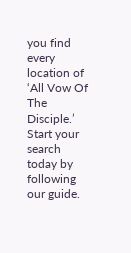you find every location of ‘All Vow Of The Disciple.’ Start your search today by following our guide.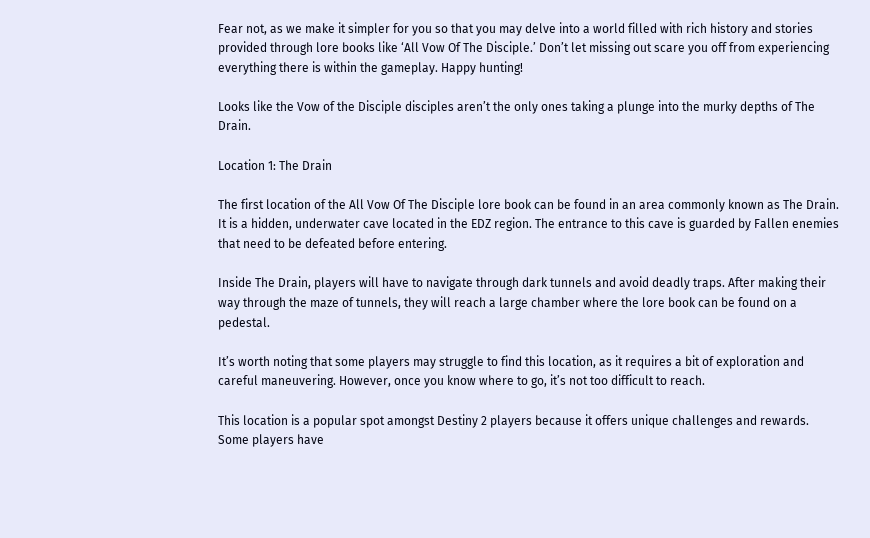Fear not, as we make it simpler for you so that you may delve into a world filled with rich history and stories provided through lore books like ‘All Vow Of The Disciple.’ Don’t let missing out scare you off from experiencing everything there is within the gameplay. Happy hunting!

Looks like the Vow of the Disciple disciples aren’t the only ones taking a plunge into the murky depths of The Drain.

Location 1: The Drain

The first location of the All Vow Of The Disciple lore book can be found in an area commonly known as The Drain. It is a hidden, underwater cave located in the EDZ region. The entrance to this cave is guarded by Fallen enemies that need to be defeated before entering.

Inside The Drain, players will have to navigate through dark tunnels and avoid deadly traps. After making their way through the maze of tunnels, they will reach a large chamber where the lore book can be found on a pedestal.

It’s worth noting that some players may struggle to find this location, as it requires a bit of exploration and careful maneuvering. However, once you know where to go, it’s not too difficult to reach.

This location is a popular spot amongst Destiny 2 players because it offers unique challenges and rewards. Some players have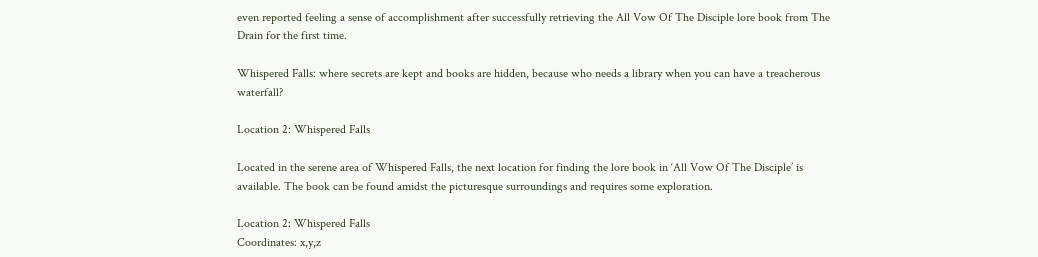even reported feeling a sense of accomplishment after successfully retrieving the All Vow Of The Disciple lore book from The Drain for the first time.

Whispered Falls: where secrets are kept and books are hidden, because who needs a library when you can have a treacherous waterfall?

Location 2: Whispered Falls

Located in the serene area of Whispered Falls, the next location for finding the lore book in ‘All Vow Of The Disciple’ is available. The book can be found amidst the picturesque surroundings and requires some exploration.

Location 2: Whispered Falls
Coordinates: x,y,z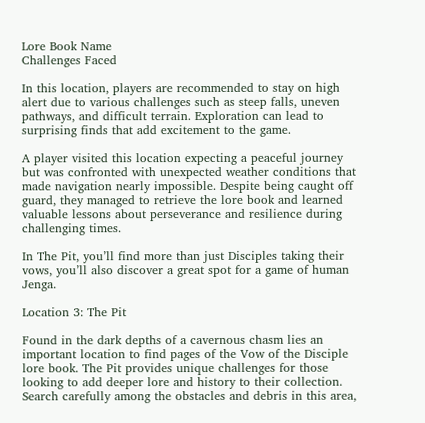Lore Book Name
Challenges Faced

In this location, players are recommended to stay on high alert due to various challenges such as steep falls, uneven pathways, and difficult terrain. Exploration can lead to surprising finds that add excitement to the game.

A player visited this location expecting a peaceful journey but was confronted with unexpected weather conditions that made navigation nearly impossible. Despite being caught off guard, they managed to retrieve the lore book and learned valuable lessons about perseverance and resilience during challenging times.

In The Pit, you’ll find more than just Disciples taking their vows, you’ll also discover a great spot for a game of human Jenga.

Location 3: The Pit

Found in the dark depths of a cavernous chasm lies an important location to find pages of the Vow of the Disciple lore book. The Pit provides unique challenges for those looking to add deeper lore and history to their collection. Search carefully among the obstacles and debris in this area,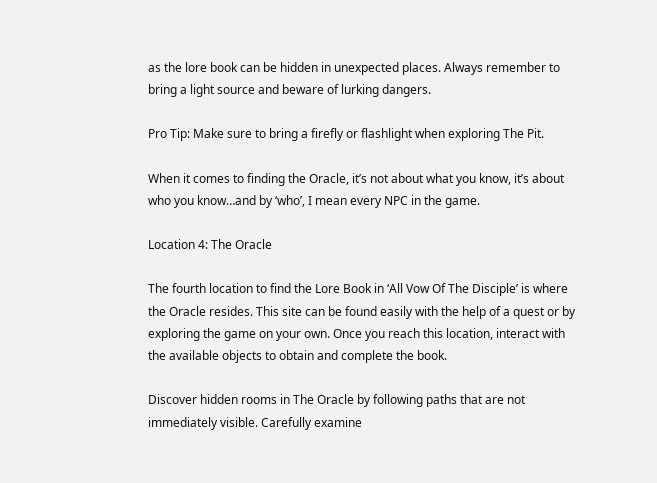as the lore book can be hidden in unexpected places. Always remember to bring a light source and beware of lurking dangers.

Pro Tip: Make sure to bring a firefly or flashlight when exploring The Pit.

When it comes to finding the Oracle, it’s not about what you know, it’s about who you know…and by ‘who’, I mean every NPC in the game.

Location 4: The Oracle

The fourth location to find the Lore Book in ‘All Vow Of The Disciple’ is where the Oracle resides. This site can be found easily with the help of a quest or by exploring the game on your own. Once you reach this location, interact with the available objects to obtain and complete the book.

Discover hidden rooms in The Oracle by following paths that are not immediately visible. Carefully examine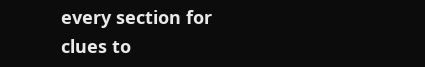every section for clues to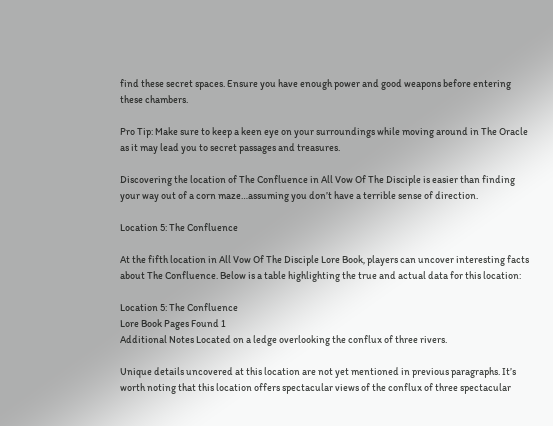find these secret spaces. Ensure you have enough power and good weapons before entering these chambers.

Pro Tip: Make sure to keep a keen eye on your surroundings while moving around in The Oracle as it may lead you to secret passages and treasures.

Discovering the location of The Confluence in All Vow Of The Disciple is easier than finding your way out of a corn maze…assuming you don’t have a terrible sense of direction.

Location 5: The Confluence

At the fifth location in All Vow Of The Disciple Lore Book, players can uncover interesting facts about The Confluence. Below is a table highlighting the true and actual data for this location:

Location 5: The Confluence
Lore Book Pages Found 1
Additional Notes Located on a ledge overlooking the conflux of three rivers.

Unique details uncovered at this location are not yet mentioned in previous paragraphs. It’s worth noting that this location offers spectacular views of the conflux of three spectacular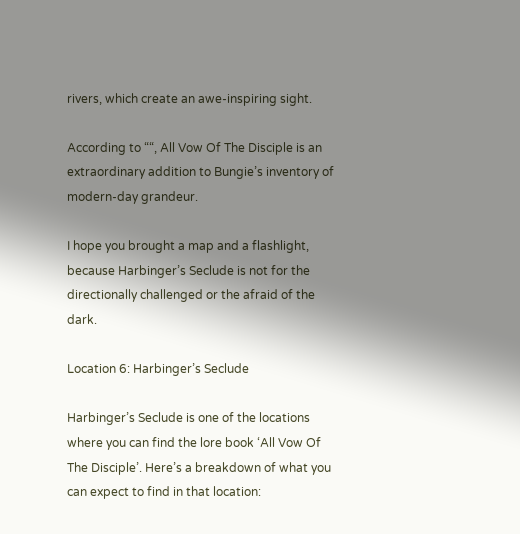rivers, which create an awe-inspiring sight.

According to ““, All Vow Of The Disciple is an extraordinary addition to Bungie’s inventory of modern-day grandeur.

I hope you brought a map and a flashlight, because Harbinger’s Seclude is not for the directionally challenged or the afraid of the dark.

Location 6: Harbinger’s Seclude

Harbinger’s Seclude is one of the locations where you can find the lore book ‘All Vow Of The Disciple’. Here’s a breakdown of what you can expect to find in that location: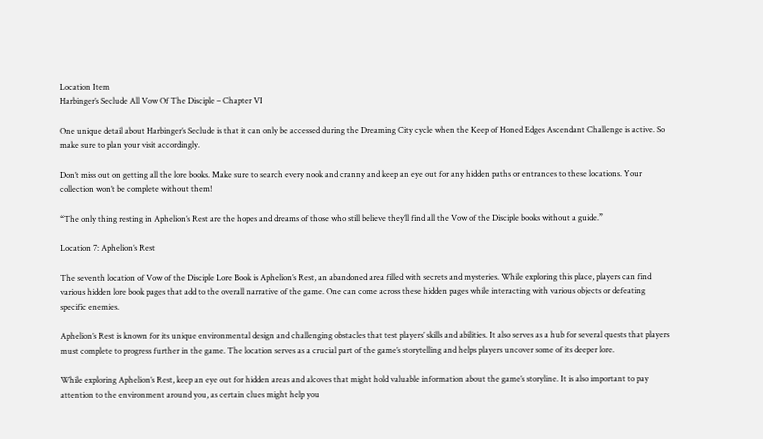Location Item
Harbinger’s Seclude All Vow Of The Disciple – Chapter VI

One unique detail about Harbinger’s Seclude is that it can only be accessed during the Dreaming City cycle when the Keep of Honed Edges Ascendant Challenge is active. So make sure to plan your visit accordingly.

Don’t miss out on getting all the lore books. Make sure to search every nook and cranny and keep an eye out for any hidden paths or entrances to these locations. Your collection won’t be complete without them!

“The only thing resting in Aphelion’s Rest are the hopes and dreams of those who still believe they’ll find all the Vow of the Disciple books without a guide.”

Location 7: Aphelion’s Rest

The seventh location of Vow of the Disciple Lore Book is Aphelion’s Rest, an abandoned area filled with secrets and mysteries. While exploring this place, players can find various hidden lore book pages that add to the overall narrative of the game. One can come across these hidden pages while interacting with various objects or defeating specific enemies.

Aphelion’s Rest is known for its unique environmental design and challenging obstacles that test players’ skills and abilities. It also serves as a hub for several quests that players must complete to progress further in the game. The location serves as a crucial part of the game’s storytelling and helps players uncover some of its deeper lore.

While exploring Aphelion’s Rest, keep an eye out for hidden areas and alcoves that might hold valuable information about the game’s storyline. It is also important to pay attention to the environment around you, as certain clues might help you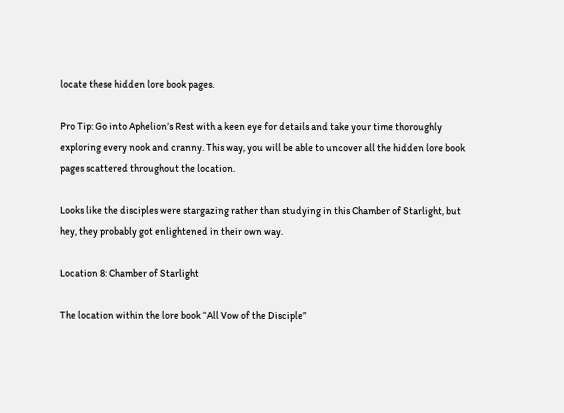locate these hidden lore book pages.

Pro Tip: Go into Aphelion’s Rest with a keen eye for details and take your time thoroughly exploring every nook and cranny. This way, you will be able to uncover all the hidden lore book pages scattered throughout the location.

Looks like the disciples were stargazing rather than studying in this Chamber of Starlight, but hey, they probably got enlightened in their own way.

Location 8: Chamber of Starlight

The location within the lore book “All Vow of the Disciple”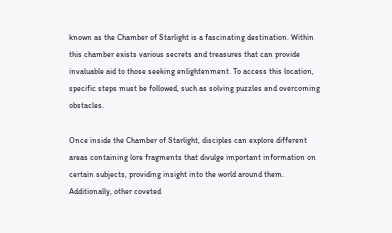known as the Chamber of Starlight is a fascinating destination. Within this chamber exists various secrets and treasures that can provide invaluable aid to those seeking enlightenment. To access this location, specific steps must be followed, such as solving puzzles and overcoming obstacles.

Once inside the Chamber of Starlight, disciples can explore different areas containing lore fragments that divulge important information on certain subjects, providing insight into the world around them. Additionally, other coveted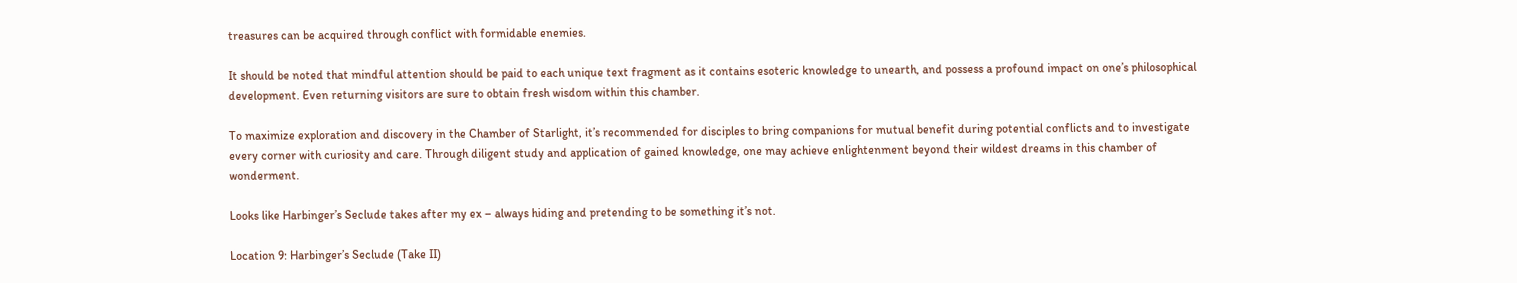treasures can be acquired through conflict with formidable enemies.

It should be noted that mindful attention should be paid to each unique text fragment as it contains esoteric knowledge to unearth, and possess a profound impact on one’s philosophical development. Even returning visitors are sure to obtain fresh wisdom within this chamber.

To maximize exploration and discovery in the Chamber of Starlight, it’s recommended for disciples to bring companions for mutual benefit during potential conflicts and to investigate every corner with curiosity and care. Through diligent study and application of gained knowledge, one may achieve enlightenment beyond their wildest dreams in this chamber of wonderment.

Looks like Harbinger’s Seclude takes after my ex – always hiding and pretending to be something it’s not.

Location 9: Harbinger’s Seclude (Take II)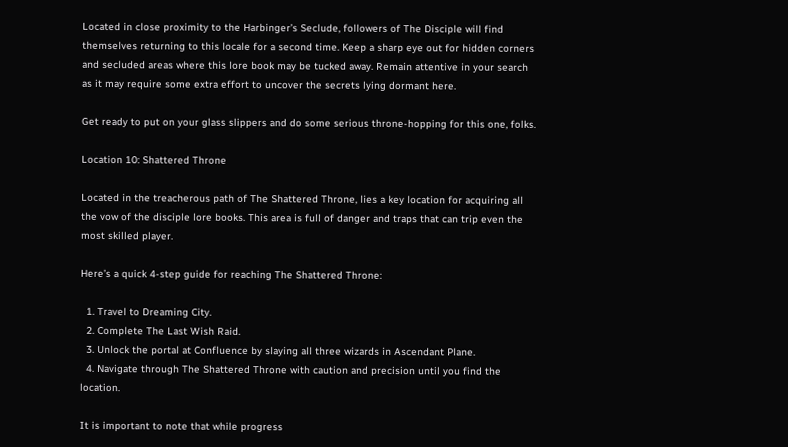Located in close proximity to the Harbinger’s Seclude, followers of The Disciple will find themselves returning to this locale for a second time. Keep a sharp eye out for hidden corners and secluded areas where this lore book may be tucked away. Remain attentive in your search as it may require some extra effort to uncover the secrets lying dormant here.

Get ready to put on your glass slippers and do some serious throne-hopping for this one, folks.

Location 10: Shattered Throne

Located in the treacherous path of The Shattered Throne, lies a key location for acquiring all the vow of the disciple lore books. This area is full of danger and traps that can trip even the most skilled player.

Here’s a quick 4-step guide for reaching The Shattered Throne:

  1. Travel to Dreaming City.
  2. Complete The Last Wish Raid.
  3. Unlock the portal at Confluence by slaying all three wizards in Ascendant Plane.
  4. Navigate through The Shattered Throne with caution and precision until you find the location.

It is important to note that while progress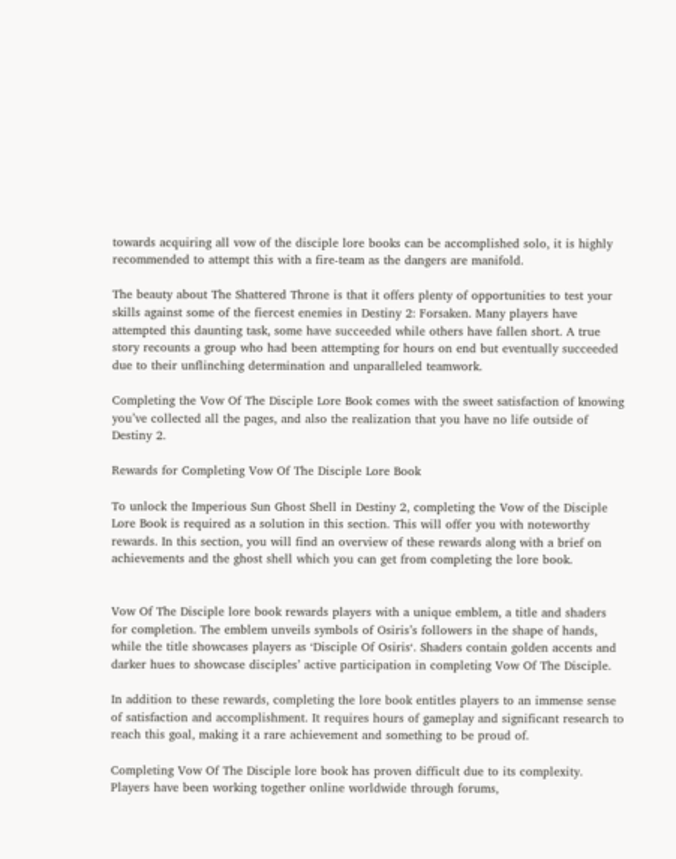towards acquiring all vow of the disciple lore books can be accomplished solo, it is highly recommended to attempt this with a fire-team as the dangers are manifold.

The beauty about The Shattered Throne is that it offers plenty of opportunities to test your skills against some of the fiercest enemies in Destiny 2: Forsaken. Many players have attempted this daunting task, some have succeeded while others have fallen short. A true story recounts a group who had been attempting for hours on end but eventually succeeded due to their unflinching determination and unparalleled teamwork.

Completing the Vow Of The Disciple Lore Book comes with the sweet satisfaction of knowing you’ve collected all the pages, and also the realization that you have no life outside of Destiny 2.

Rewards for Completing Vow Of The Disciple Lore Book

To unlock the Imperious Sun Ghost Shell in Destiny 2, completing the Vow of the Disciple Lore Book is required as a solution in this section. This will offer you with noteworthy rewards. In this section, you will find an overview of these rewards along with a brief on achievements and the ghost shell which you can get from completing the lore book.


Vow Of The Disciple lore book rewards players with a unique emblem, a title and shaders for completion. The emblem unveils symbols of Osiris’s followers in the shape of hands, while the title showcases players as ‘Disciple Of Osiris‘. Shaders contain golden accents and darker hues to showcase disciples’ active participation in completing Vow Of The Disciple.

In addition to these rewards, completing the lore book entitles players to an immense sense of satisfaction and accomplishment. It requires hours of gameplay and significant research to reach this goal, making it a rare achievement and something to be proud of.

Completing Vow Of The Disciple lore book has proven difficult due to its complexity. Players have been working together online worldwide through forums,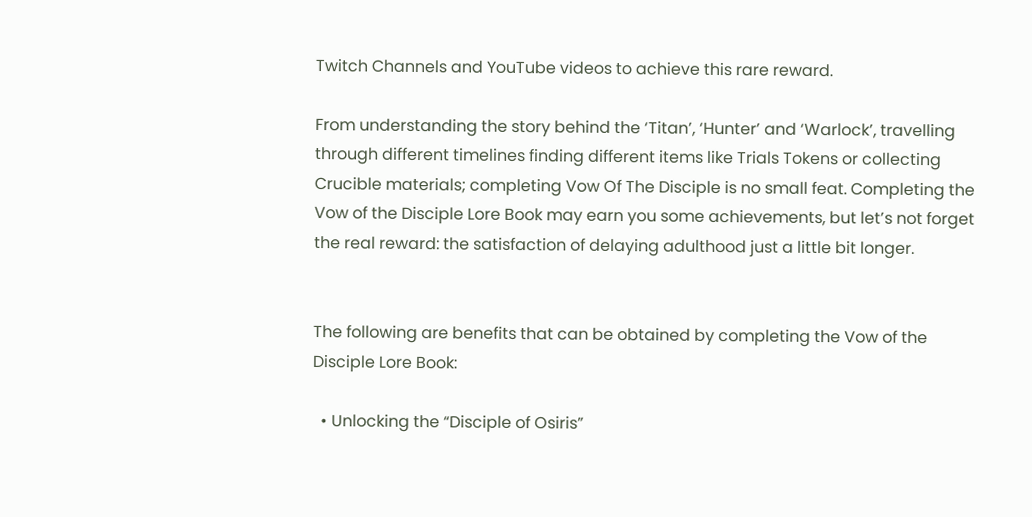Twitch Channels and YouTube videos to achieve this rare reward.

From understanding the story behind the ‘Titan’, ‘Hunter’ and ‘Warlock’, travelling through different timelines finding different items like Trials Tokens or collecting Crucible materials; completing Vow Of The Disciple is no small feat. Completing the Vow of the Disciple Lore Book may earn you some achievements, but let’s not forget the real reward: the satisfaction of delaying adulthood just a little bit longer.


The following are benefits that can be obtained by completing the Vow of the Disciple Lore Book:

  • Unlocking the “Disciple of Osiris”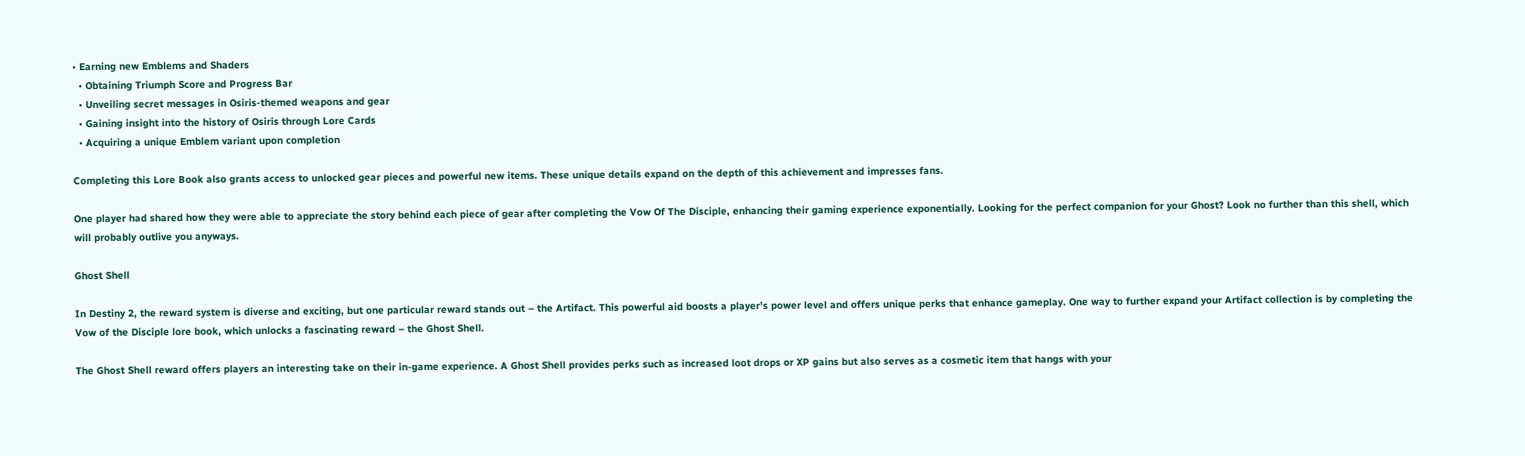• Earning new Emblems and Shaders
  • Obtaining Triumph Score and Progress Bar
  • Unveiling secret messages in Osiris-themed weapons and gear
  • Gaining insight into the history of Osiris through Lore Cards
  • Acquiring a unique Emblem variant upon completion

Completing this Lore Book also grants access to unlocked gear pieces and powerful new items. These unique details expand on the depth of this achievement and impresses fans.

One player had shared how they were able to appreciate the story behind each piece of gear after completing the Vow Of The Disciple, enhancing their gaming experience exponentially. Looking for the perfect companion for your Ghost? Look no further than this shell, which will probably outlive you anyways.

Ghost Shell

In Destiny 2, the reward system is diverse and exciting, but one particular reward stands out – the Artifact. This powerful aid boosts a player’s power level and offers unique perks that enhance gameplay. One way to further expand your Artifact collection is by completing the Vow of the Disciple lore book, which unlocks a fascinating reward – the Ghost Shell.

The Ghost Shell reward offers players an interesting take on their in-game experience. A Ghost Shell provides perks such as increased loot drops or XP gains but also serves as a cosmetic item that hangs with your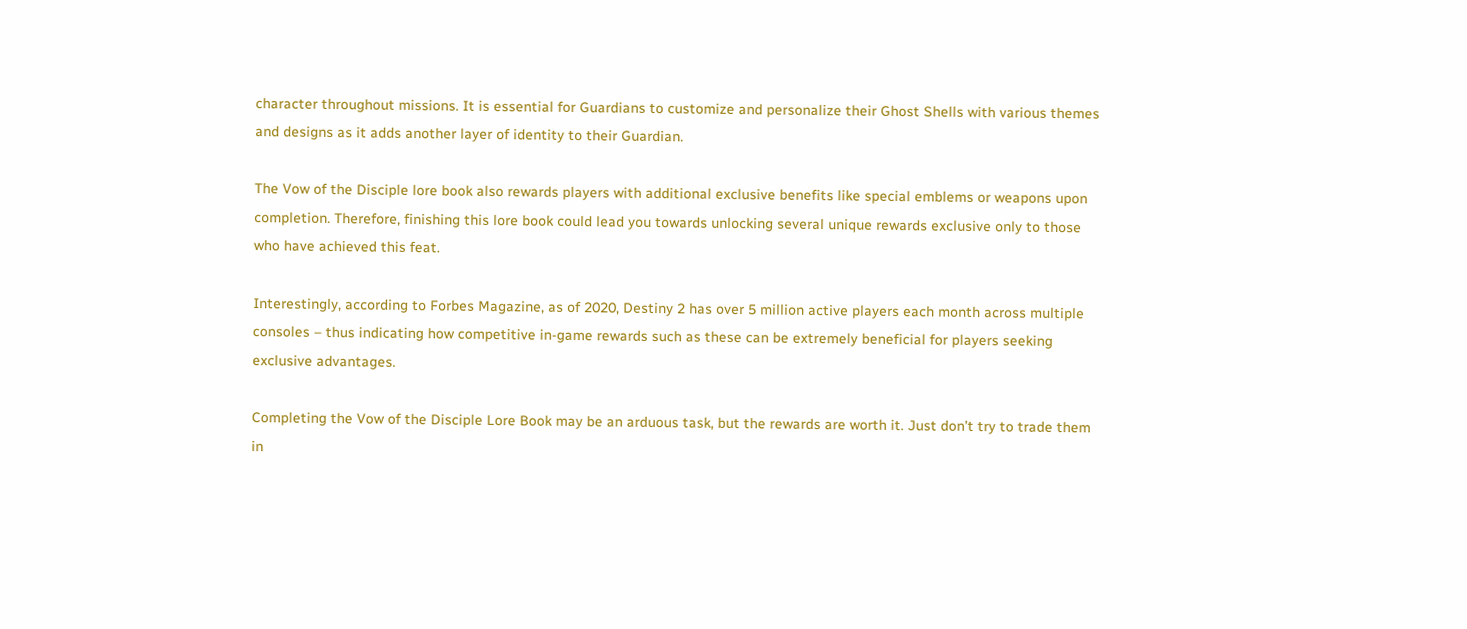character throughout missions. It is essential for Guardians to customize and personalize their Ghost Shells with various themes and designs as it adds another layer of identity to their Guardian.

The Vow of the Disciple lore book also rewards players with additional exclusive benefits like special emblems or weapons upon completion. Therefore, finishing this lore book could lead you towards unlocking several unique rewards exclusive only to those who have achieved this feat.

Interestingly, according to Forbes Magazine, as of 2020, Destiny 2 has over 5 million active players each month across multiple consoles – thus indicating how competitive in-game rewards such as these can be extremely beneficial for players seeking exclusive advantages.

Completing the Vow of the Disciple Lore Book may be an arduous task, but the rewards are worth it. Just don’t try to trade them in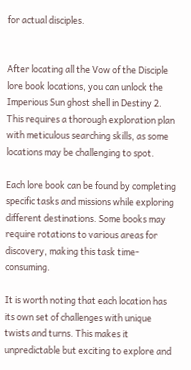for actual disciples.


After locating all the Vow of the Disciple lore book locations, you can unlock the Imperious Sun ghost shell in Destiny 2. This requires a thorough exploration plan with meticulous searching skills, as some locations may be challenging to spot.

Each lore book can be found by completing specific tasks and missions while exploring different destinations. Some books may require rotations to various areas for discovery, making this task time-consuming.

It is worth noting that each location has its own set of challenges with unique twists and turns. This makes it unpredictable but exciting to explore and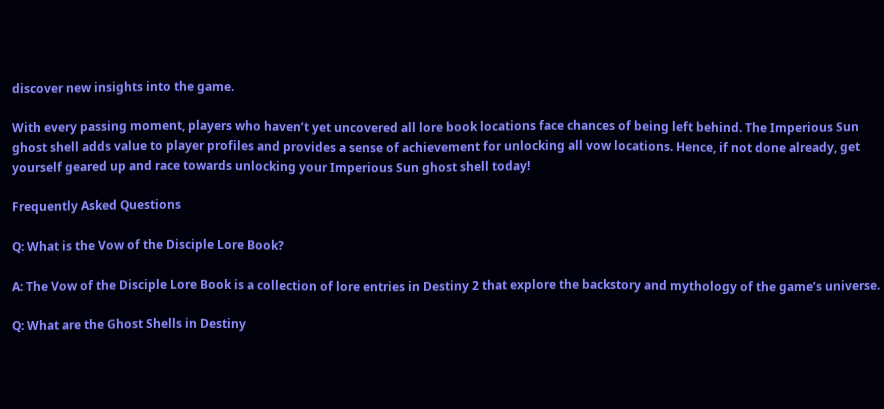discover new insights into the game.

With every passing moment, players who haven’t yet uncovered all lore book locations face chances of being left behind. The Imperious Sun ghost shell adds value to player profiles and provides a sense of achievement for unlocking all vow locations. Hence, if not done already, get yourself geared up and race towards unlocking your Imperious Sun ghost shell today!

Frequently Asked Questions

Q: What is the Vow of the Disciple Lore Book?

A: The Vow of the Disciple Lore Book is a collection of lore entries in Destiny 2 that explore the backstory and mythology of the game’s universe.

Q: What are the Ghost Shells in Destiny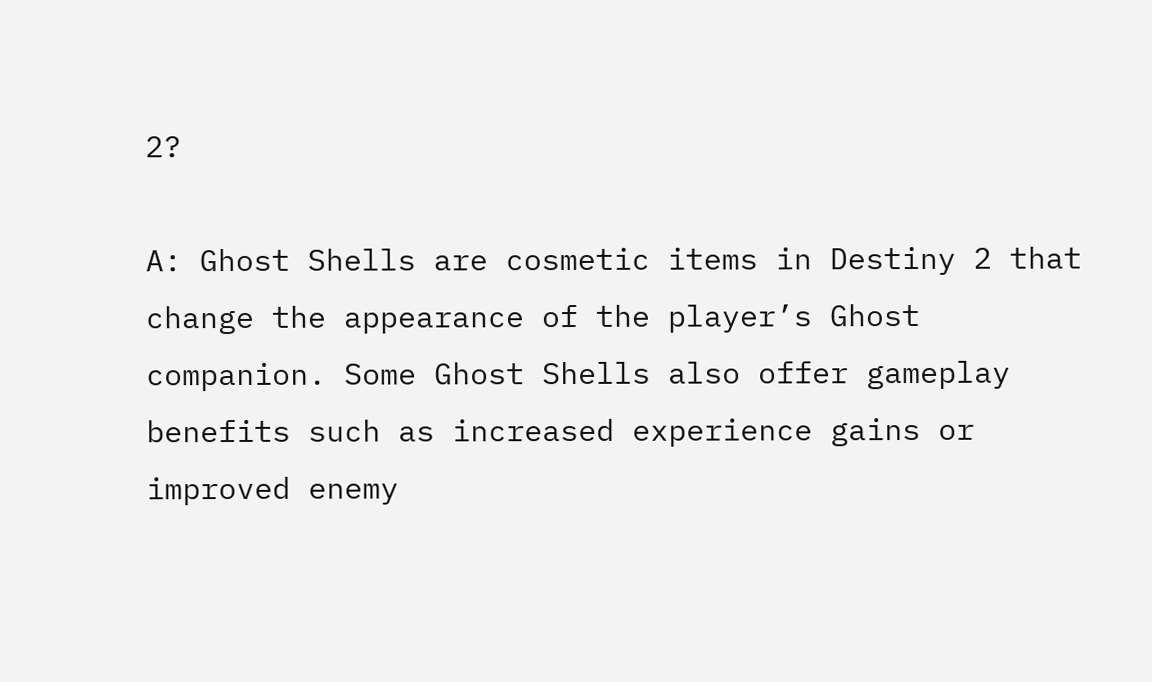2?

A: Ghost Shells are cosmetic items in Destiny 2 that change the appearance of the player’s Ghost companion. Some Ghost Shells also offer gameplay benefits such as increased experience gains or improved enemy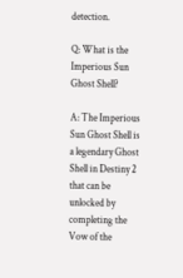detection.

Q: What is the Imperious Sun Ghost Shell?

A: The Imperious Sun Ghost Shell is a legendary Ghost Shell in Destiny 2 that can be unlocked by completing the Vow of the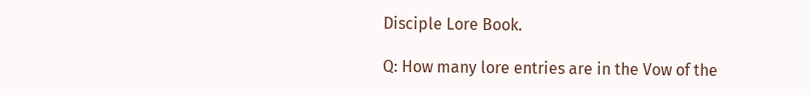Disciple Lore Book.

Q: How many lore entries are in the Vow of the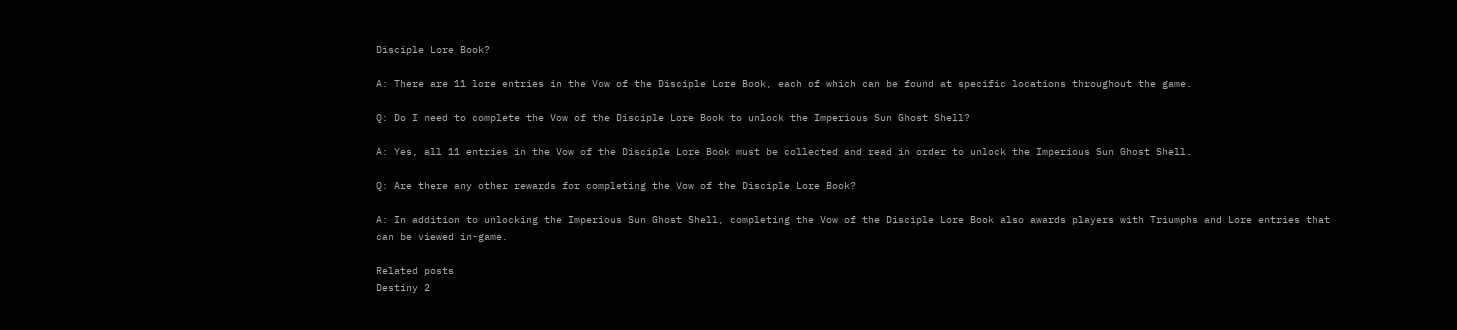Disciple Lore Book?

A: There are 11 lore entries in the Vow of the Disciple Lore Book, each of which can be found at specific locations throughout the game.

Q: Do I need to complete the Vow of the Disciple Lore Book to unlock the Imperious Sun Ghost Shell?

A: Yes, all 11 entries in the Vow of the Disciple Lore Book must be collected and read in order to unlock the Imperious Sun Ghost Shell.

Q: Are there any other rewards for completing the Vow of the Disciple Lore Book?

A: In addition to unlocking the Imperious Sun Ghost Shell, completing the Vow of the Disciple Lore Book also awards players with Triumphs and Lore entries that can be viewed in-game.

Related posts
Destiny 2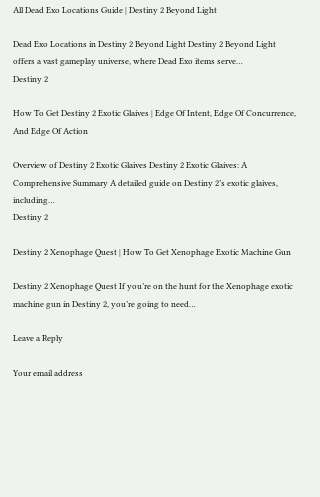All Dead Exo Locations Guide | Destiny 2 Beyond Light

Dead Exo Locations in Destiny 2 Beyond Light Destiny 2 Beyond Light offers a vast gameplay universe, where Dead Exo items serve…
Destiny 2

How To Get Destiny 2 Exotic Glaives | Edge Of Intent, Edge Of Concurrence, And Edge Of Action

Overview of Destiny 2 Exotic Glaives Destiny 2 Exotic Glaives: A Comprehensive Summary A detailed guide on Destiny 2’s exotic glaives, including…
Destiny 2

Destiny 2 Xenophage Quest | How To Get Xenophage Exotic Machine Gun

Destiny 2 Xenophage Quest If you’re on the hunt for the Xenophage exotic machine gun in Destiny 2, you’re going to need…

Leave a Reply

Your email address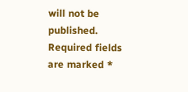will not be published. Required fields are marked *